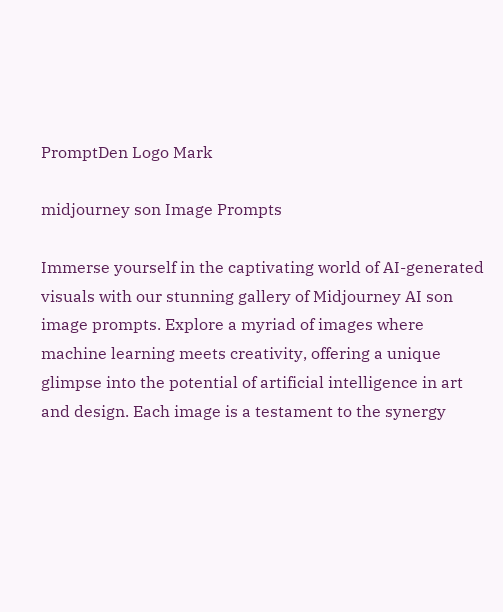PromptDen Logo Mark

midjourney son Image Prompts

Immerse yourself in the captivating world of AI-generated visuals with our stunning gallery of Midjourney AI son image prompts. Explore a myriad of images where machine learning meets creativity, offering a unique glimpse into the potential of artificial intelligence in art and design. Each image is a testament to the synergy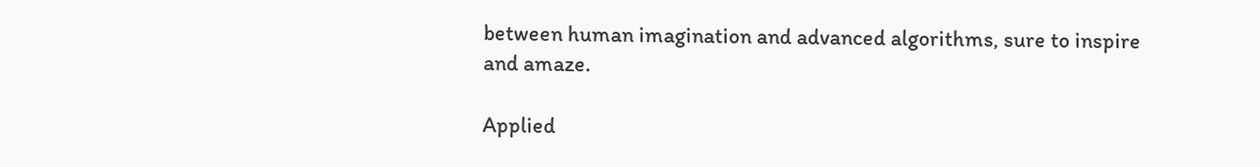between human imagination and advanced algorithms, sure to inspire and amaze.

Applied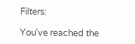Filters:

You've reached the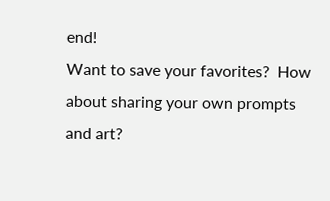end!
Want to save your favorites?  How about sharing your own prompts and art?